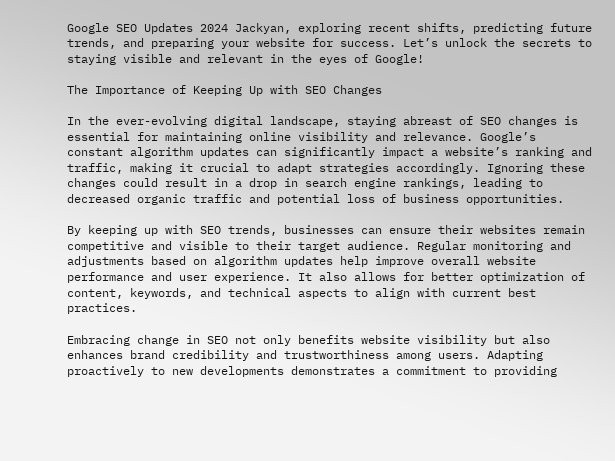Google SEO Updates 2024 Jackyan, exploring recent shifts, predicting future trends, and preparing your website for success. Let’s unlock the secrets to staying visible and relevant in the eyes of Google!

The Importance of Keeping Up with SEO Changes

In the ever-evolving digital landscape, staying abreast of SEO changes is essential for maintaining online visibility and relevance. Google’s constant algorithm updates can significantly impact a website’s ranking and traffic, making it crucial to adapt strategies accordingly. Ignoring these changes could result in a drop in search engine rankings, leading to decreased organic traffic and potential loss of business opportunities.

By keeping up with SEO trends, businesses can ensure their websites remain competitive and visible to their target audience. Regular monitoring and adjustments based on algorithm updates help improve overall website performance and user experience. It also allows for better optimization of content, keywords, and technical aspects to align with current best practices.

Embracing change in SEO not only benefits website visibility but also enhances brand credibility and trustworthiness among users. Adapting proactively to new developments demonstrates a commitment to providing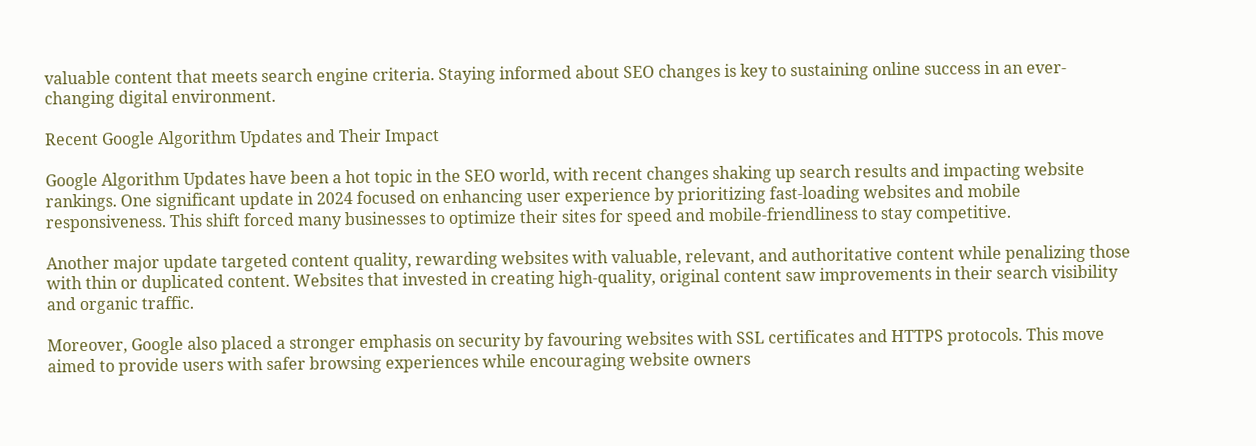valuable content that meets search engine criteria. Staying informed about SEO changes is key to sustaining online success in an ever-changing digital environment.

Recent Google Algorithm Updates and Their Impact

Google Algorithm Updates have been a hot topic in the SEO world, with recent changes shaking up search results and impacting website rankings. One significant update in 2024 focused on enhancing user experience by prioritizing fast-loading websites and mobile responsiveness. This shift forced many businesses to optimize their sites for speed and mobile-friendliness to stay competitive.

Another major update targeted content quality, rewarding websites with valuable, relevant, and authoritative content while penalizing those with thin or duplicated content. Websites that invested in creating high-quality, original content saw improvements in their search visibility and organic traffic.

Moreover, Google also placed a stronger emphasis on security by favouring websites with SSL certificates and HTTPS protocols. This move aimed to provide users with safer browsing experiences while encouraging website owners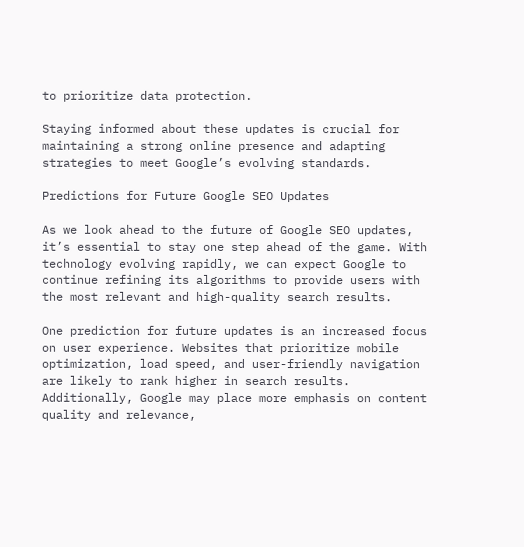to prioritize data protection.

Staying informed about these updates is crucial for maintaining a strong online presence and adapting strategies to meet Google’s evolving standards.

Predictions for Future Google SEO Updates

As we look ahead to the future of Google SEO updates, it’s essential to stay one step ahead of the game. With technology evolving rapidly, we can expect Google to continue refining its algorithms to provide users with the most relevant and high-quality search results.

One prediction for future updates is an increased focus on user experience. Websites that prioritize mobile optimization, load speed, and user-friendly navigation are likely to rank higher in search results. Additionally, Google may place more emphasis on content quality and relevance,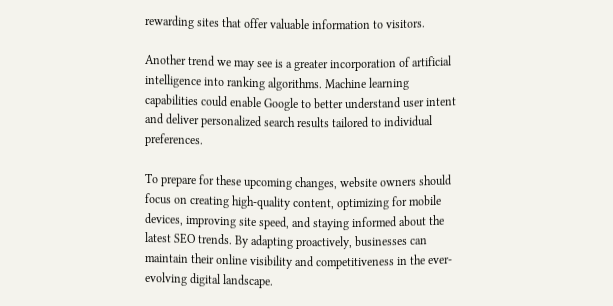rewarding sites that offer valuable information to visitors.

Another trend we may see is a greater incorporation of artificial intelligence into ranking algorithms. Machine learning capabilities could enable Google to better understand user intent and deliver personalized search results tailored to individual preferences.

To prepare for these upcoming changes, website owners should focus on creating high-quality content, optimizing for mobile devices, improving site speed, and staying informed about the latest SEO trends. By adapting proactively, businesses can maintain their online visibility and competitiveness in the ever-evolving digital landscape.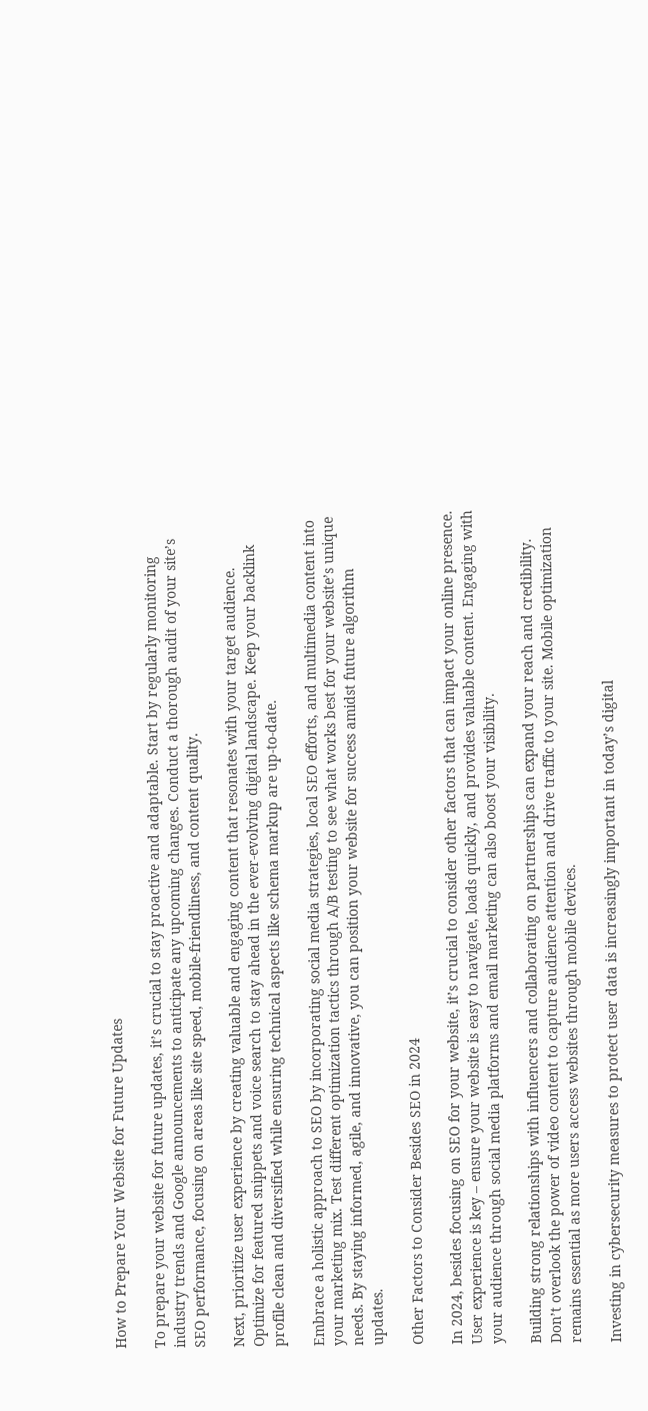How to Prepare Your Website for Future Updates

To prepare your website for future updates, it’s crucial to stay proactive and adaptable. Start by regularly monitoring industry trends and Google announcements to anticipate any upcoming changes. Conduct a thorough audit of your site’s SEO performance, focusing on areas like site speed, mobile-friendliness, and content quality.

Next, prioritize user experience by creating valuable and engaging content that resonates with your target audience. Optimize for featured snippets and voice search to stay ahead in the ever-evolving digital landscape. Keep your backlink profile clean and diversified while ensuring technical aspects like schema markup are up-to-date.

Embrace a holistic approach to SEO by incorporating social media strategies, local SEO efforts, and multimedia content into your marketing mix. Test different optimization tactics through A/B testing to see what works best for your website’s unique needs. By staying informed, agile, and innovative, you can position your website for success amidst future algorithm updates.

Other Factors to Consider Besides SEO in 2024

In 2024, besides focusing on SEO for your website, it’s crucial to consider other factors that can impact your online presence. User experience is key – ensure your website is easy to navigate, loads quickly, and provides valuable content. Engaging with your audience through social media platforms and email marketing can also boost your visibility.

Building strong relationships with influencers and collaborating on partnerships can expand your reach and credibility. Don’t overlook the power of video content to capture audience attention and drive traffic to your site. Mobile optimization remains essential as more users access websites through mobile devices.

Investing in cybersecurity measures to protect user data is increasingly important in today’s digital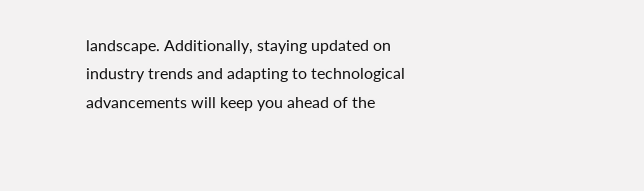landscape. Additionally, staying updated on industry trends and adapting to technological advancements will keep you ahead of the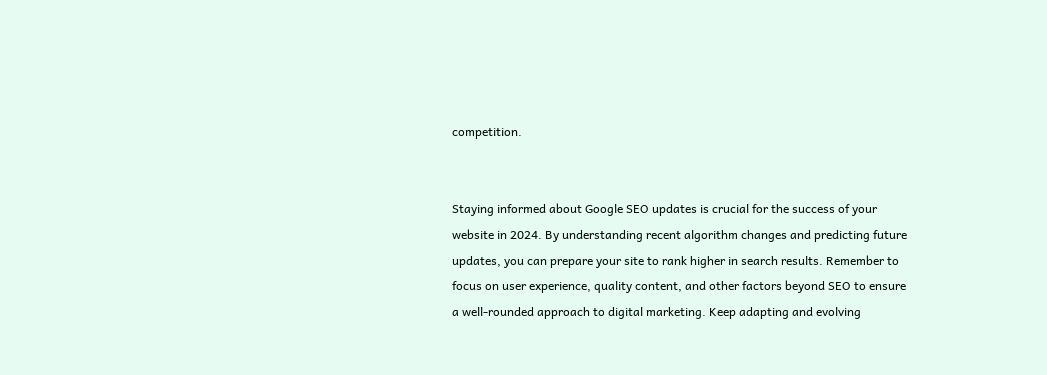competition.


Staying informed about Google SEO updates is crucial for the success of your website in 2024. By understanding recent algorithm changes and predicting future updates, you can prepare your site to rank higher in search results. Remember to focus on user experience, quality content, and other factors beyond SEO to ensure a well-rounded approach to digital marketing. Keep adapting and evolving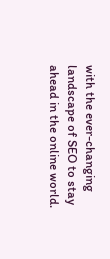with the ever-changing landscape of SEO to stay ahead in the online world.